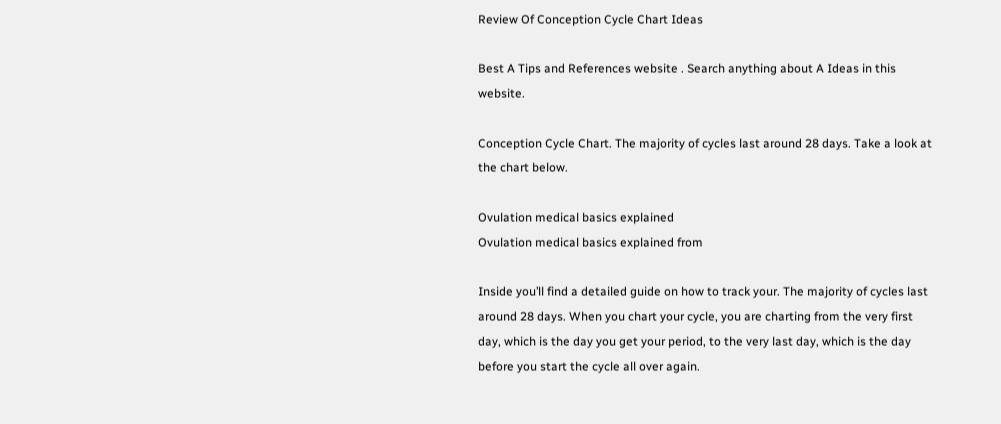Review Of Conception Cycle Chart Ideas

Best A Tips and References website . Search anything about A Ideas in this website.

Conception Cycle Chart. The majority of cycles last around 28 days. Take a look at the chart below.

Ovulation medical basics explained
Ovulation medical basics explained from

Inside you’ll find a detailed guide on how to track your. The majority of cycles last around 28 days. When you chart your cycle, you are charting from the very first day, which is the day you get your period, to the very last day, which is the day before you start the cycle all over again.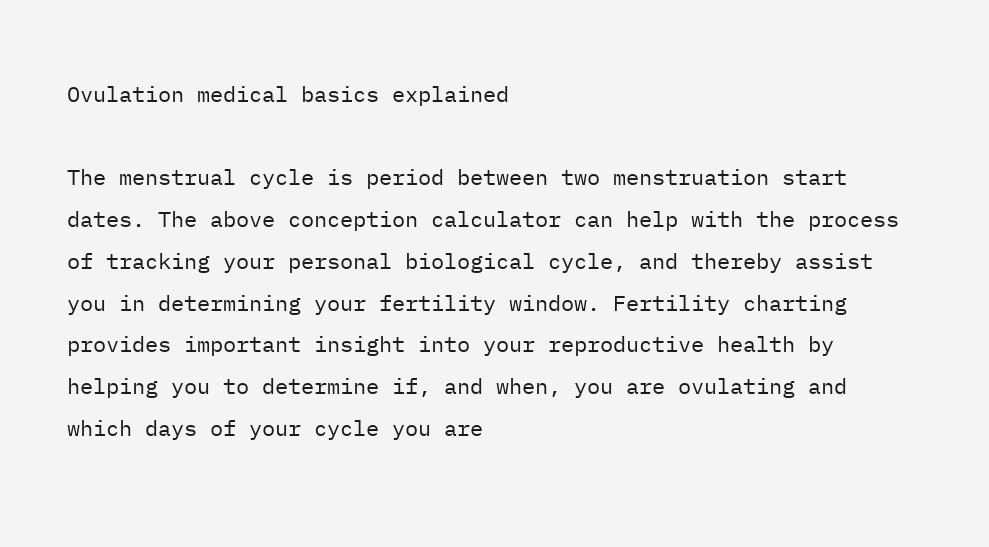Ovulation medical basics explained

The menstrual cycle is period between two menstruation start dates. The above conception calculator can help with the process of tracking your personal biological cycle, and thereby assist you in determining your fertility window. Fertility charting provides important insight into your reproductive health by helping you to determine if, and when, you are ovulating and which days of your cycle you are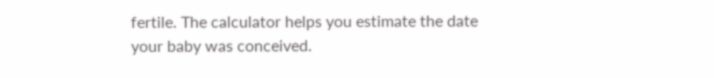fertile. The calculator helps you estimate the date your baby was conceived.